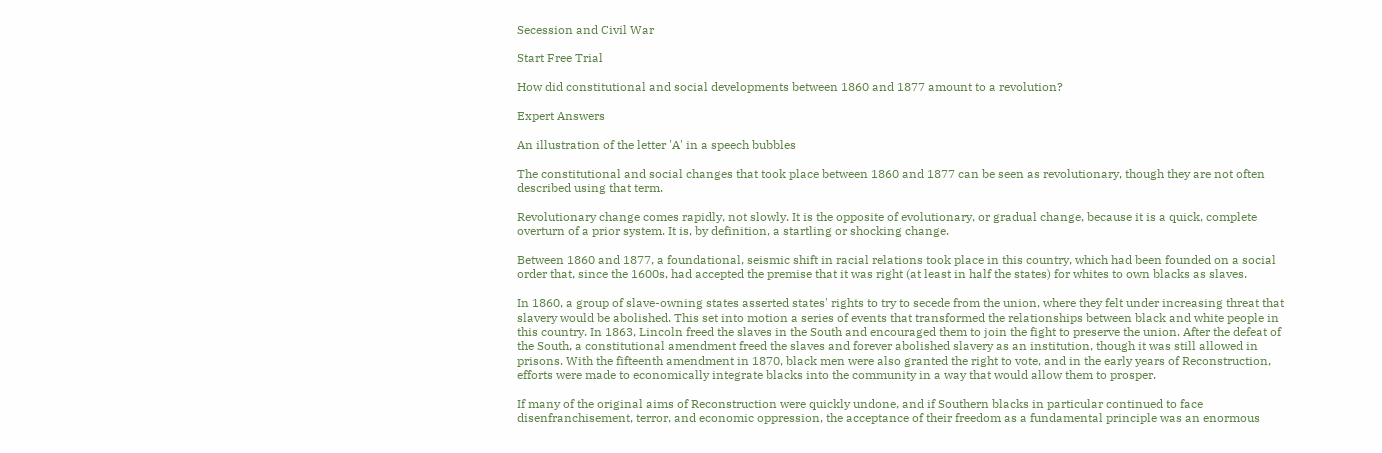Secession and Civil War

Start Free Trial

How did constitutional and social developments between 1860 and 1877 amount to a revolution?

Expert Answers

An illustration of the letter 'A' in a speech bubbles

The constitutional and social changes that took place between 1860 and 1877 can be seen as revolutionary, though they are not often described using that term.

Revolutionary change comes rapidly, not slowly. It is the opposite of evolutionary, or gradual change, because it is a quick, complete overturn of a prior system. It is, by definition, a startling or shocking change.

Between 1860 and 1877, a foundational, seismic shift in racial relations took place in this country, which had been founded on a social order that, since the 1600s, had accepted the premise that it was right (at least in half the states) for whites to own blacks as slaves.

In 1860, a group of slave-owning states asserted states' rights to try to secede from the union, where they felt under increasing threat that slavery would be abolished. This set into motion a series of events that transformed the relationships between black and white people in this country. In 1863, Lincoln freed the slaves in the South and encouraged them to join the fight to preserve the union. After the defeat of the South, a constitutional amendment freed the slaves and forever abolished slavery as an institution, though it was still allowed in prisons. With the fifteenth amendment in 1870, black men were also granted the right to vote, and in the early years of Reconstruction, efforts were made to economically integrate blacks into the community in a way that would allow them to prosper.

If many of the original aims of Reconstruction were quickly undone, and if Southern blacks in particular continued to face disenfranchisement, terror, and economic oppression, the acceptance of their freedom as a fundamental principle was an enormous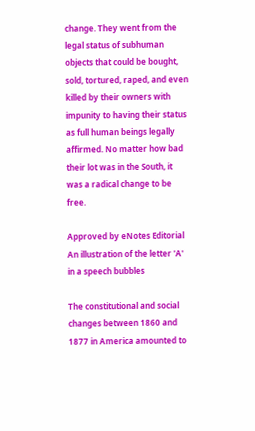change. They went from the legal status of subhuman objects that could be bought, sold, tortured, raped, and even killed by their owners with impunity to having their status as full human beings legally affirmed. No matter how bad their lot was in the South, it was a radical change to be free.

Approved by eNotes Editorial
An illustration of the letter 'A' in a speech bubbles

The constitutional and social changes between 1860 and 1877 in America amounted to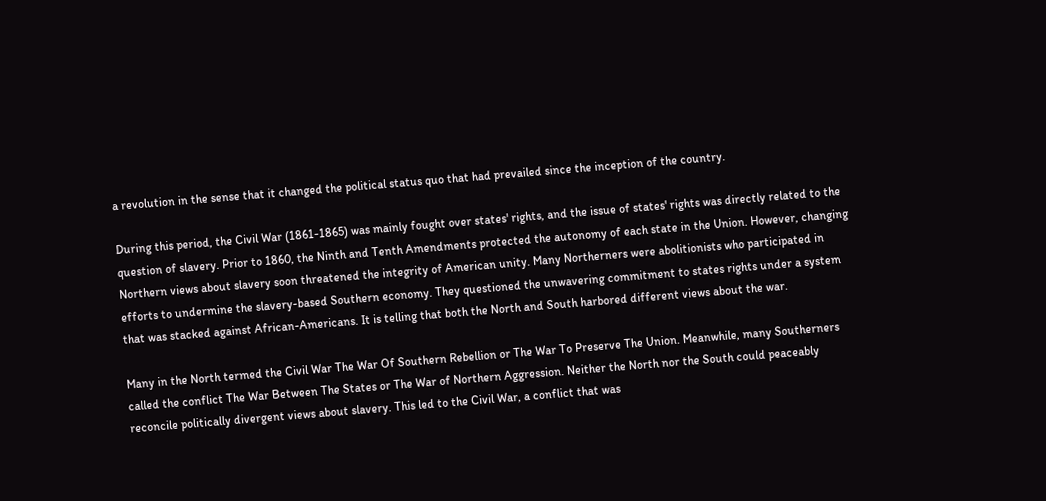a revolution in the sense that it changed the political status quo that had prevailed since the inception of the country.

During this period, the Civil War (1861-1865) was mainly fought over states' rights, and the issue of states' rights was directly related to the question of slavery. Prior to 1860, the Ninth and Tenth Amendments protected the autonomy of each state in the Union. However, changing Northern views about slavery soon threatened the integrity of American unity. Many Northerners were abolitionists who participated in efforts to undermine the slavery-based Southern economy. They questioned the unwavering commitment to states rights under a system that was stacked against African-Americans. It is telling that both the North and South harbored different views about the war.

Many in the North termed the Civil War The War Of Southern Rebellion or The War To Preserve The Union. Meanwhile, many Southerners called the conflict The War Between The States or The War of Northern Aggression. Neither the North nor the South could peaceably reconcile politically divergent views about slavery. This led to the Civil War, a conflict that was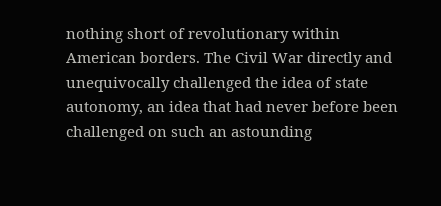nothing short of revolutionary within American borders. The Civil War directly and unequivocally challenged the idea of state autonomy, an idea that had never before been challenged on such an astounding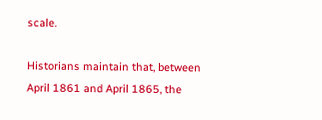scale.

Historians maintain that, between April 1861 and April 1865, the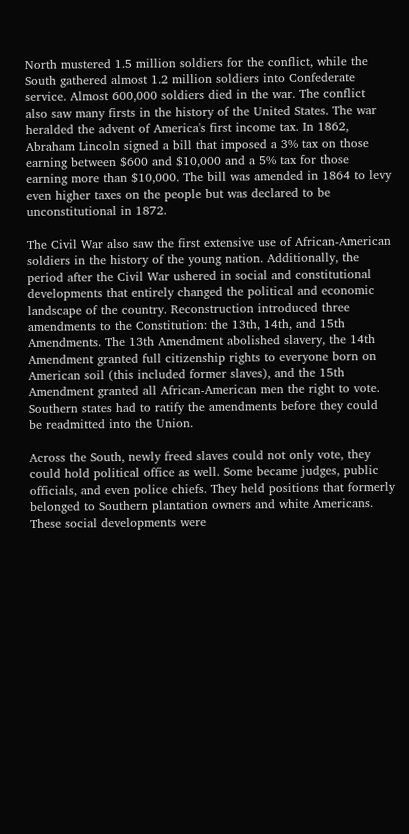North mustered 1.5 million soldiers for the conflict, while the South gathered almost 1.2 million soldiers into Confederate service. Almost 600,000 soldiers died in the war. The conflict also saw many firsts in the history of the United States. The war heralded the advent of America's first income tax. In 1862, Abraham Lincoln signed a bill that imposed a 3% tax on those earning between $600 and $10,000 and a 5% tax for those earning more than $10,000. The bill was amended in 1864 to levy even higher taxes on the people but was declared to be unconstitutional in 1872.

The Civil War also saw the first extensive use of African-American soldiers in the history of the young nation. Additionally, the period after the Civil War ushered in social and constitutional developments that entirely changed the political and economic landscape of the country. Reconstruction introduced three amendments to the Constitution: the 13th, 14th, and 15th Amendments. The 13th Amendment abolished slavery, the 14th Amendment granted full citizenship rights to everyone born on American soil (this included former slaves), and the 15th Amendment granted all African-American men the right to vote. Southern states had to ratify the amendments before they could be readmitted into the Union.

Across the South, newly freed slaves could not only vote, they could hold political office as well. Some became judges, public officials, and even police chiefs. They held positions that formerly belonged to Southern plantation owners and white Americans. These social developments were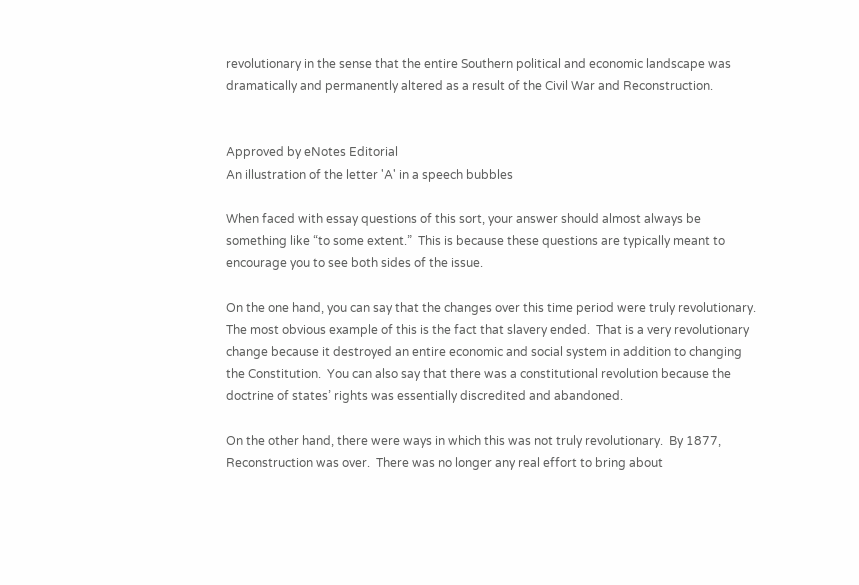revolutionary in the sense that the entire Southern political and economic landscape was dramatically and permanently altered as a result of the Civil War and Reconstruction.


Approved by eNotes Editorial
An illustration of the letter 'A' in a speech bubbles

When faced with essay questions of this sort, your answer should almost always be something like “to some extent.”  This is because these questions are typically meant to encourage you to see both sides of the issue.

On the one hand, you can say that the changes over this time period were truly revolutionary.  The most obvious example of this is the fact that slavery ended.  That is a very revolutionary change because it destroyed an entire economic and social system in addition to changing the Constitution.  You can also say that there was a constitutional revolution because the doctrine of states’ rights was essentially discredited and abandoned.

On the other hand, there were ways in which this was not truly revolutionary.  By 1877, Reconstruction was over.  There was no longer any real effort to bring about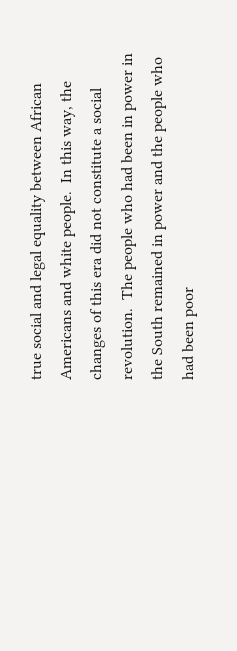true social and legal equality between African Americans and white people.  In this way, the changes of this era did not constitute a social revolution.  The people who had been in power in the South remained in power and the people who had been poor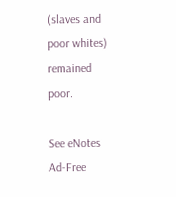(slaves and poor whites) remained poor.

See eNotes Ad-Free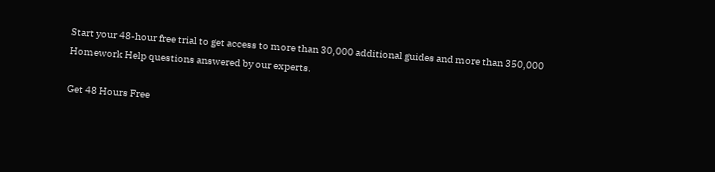Start your 48-hour free trial to get access to more than 30,000 additional guides and more than 350,000 Homework Help questions answered by our experts.

Get 48 Hours Free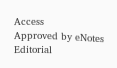Access
Approved by eNotes Editorial